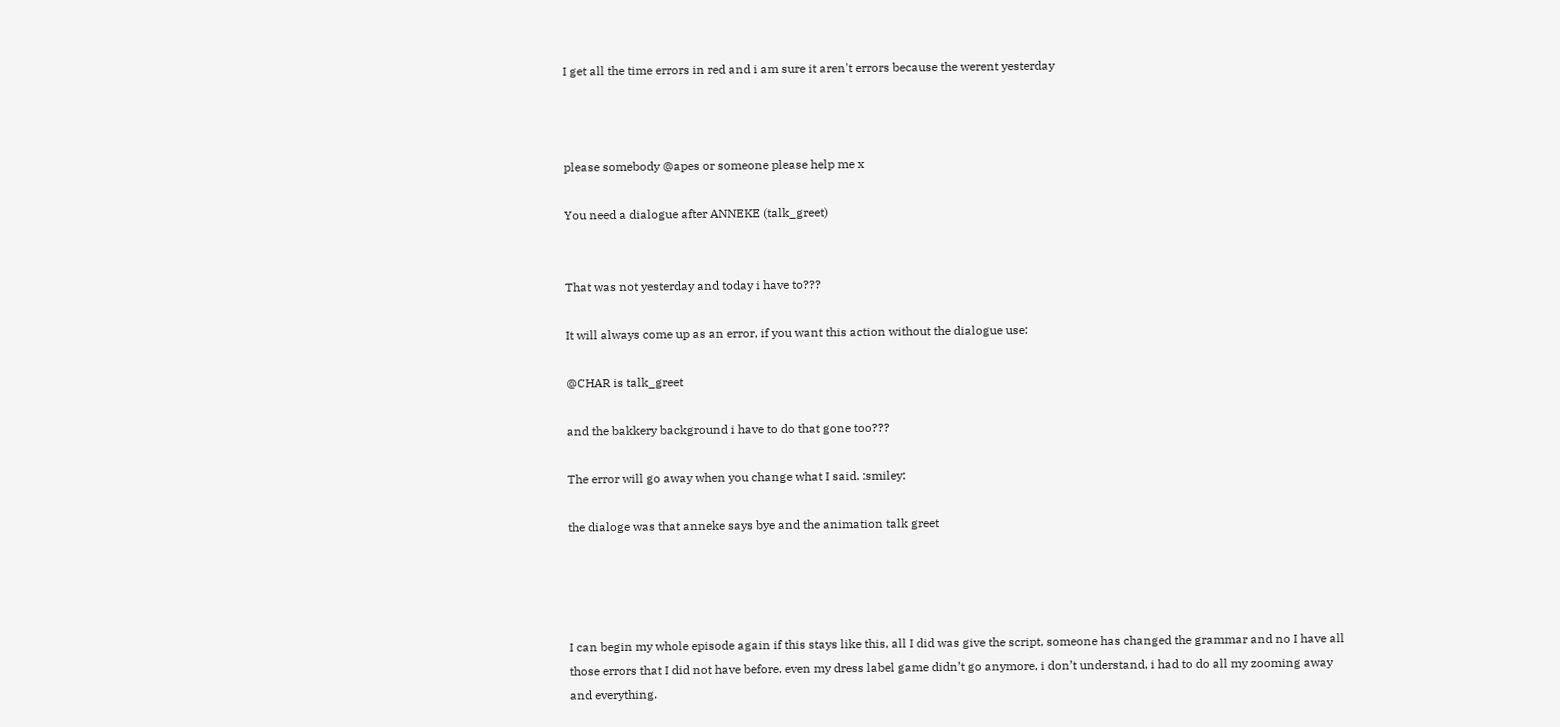I get all the time errors in red and i am sure it aren't errors because the werent yesterday



please somebody @apes or someone please help me x

You need a dialogue after ANNEKE (talk_greet)


That was not yesterday and today i have to???

It will always come up as an error, if you want this action without the dialogue use:

@CHAR is talk_greet

and the bakkery background i have to do that gone too???

The error will go away when you change what I said. :smiley:

the dialoge was that anneke says bye and the animation talk greet




I can begin my whole episode again if this stays like this, all I did was give the script, someone has changed the grammar and no I have all those errors that I did not have before. even my dress label game didn’t go anymore, i don’t understand, i had to do all my zooming away and everything.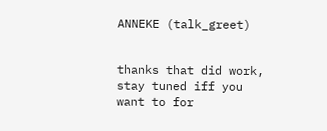ANNEKE (talk_greet)


thanks that did work, stay tuned iff you want to for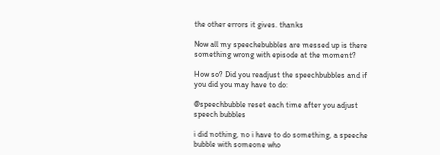the other errors it gives. thanks

Now all my speechebubbles are messed up is there something wrong with episode at the moment?

How so? Did you readjust the speechbubbles and if you did you may have to do:

@speechbubble reset each time after you adjust speech bubbles

i did nothing, no i have to do something, a speeche bubble with someone who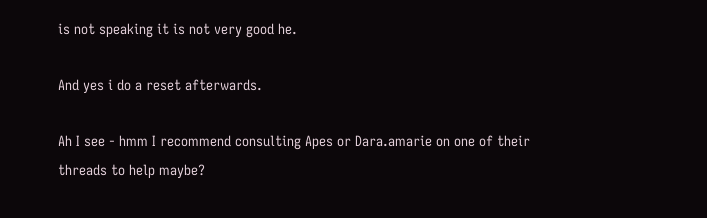is not speaking it is not very good he.

And yes i do a reset afterwards.

Ah I see - hmm I recommend consulting Apes or Dara.amarie on one of their threads to help maybe?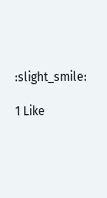:slight_smile:

1 Like